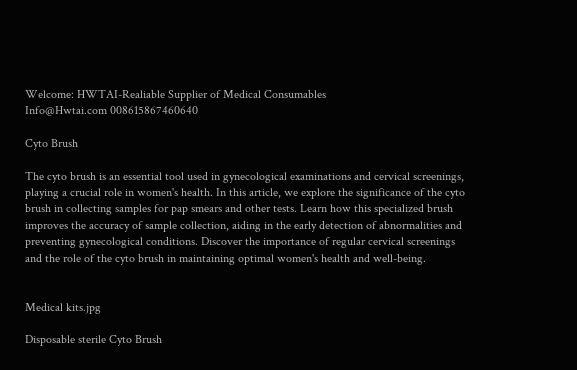Welcome: HWTAI-Realiable Supplier of Medical Consumables
Info@Hwtai.com 008615867460640

Cyto Brush

The cyto brush is an essential tool used in gynecological examinations and cervical screenings, playing a crucial role in women's health. In this article, we explore the significance of the cyto brush in collecting samples for pap smears and other tests. Learn how this specialized brush improves the accuracy of sample collection, aiding in the early detection of abnormalities and preventing gynecological conditions. Discover the importance of regular cervical screenings and the role of the cyto brush in maintaining optimal women's health and well-being.


Medical kits.jpg

Disposable sterile Cyto Brush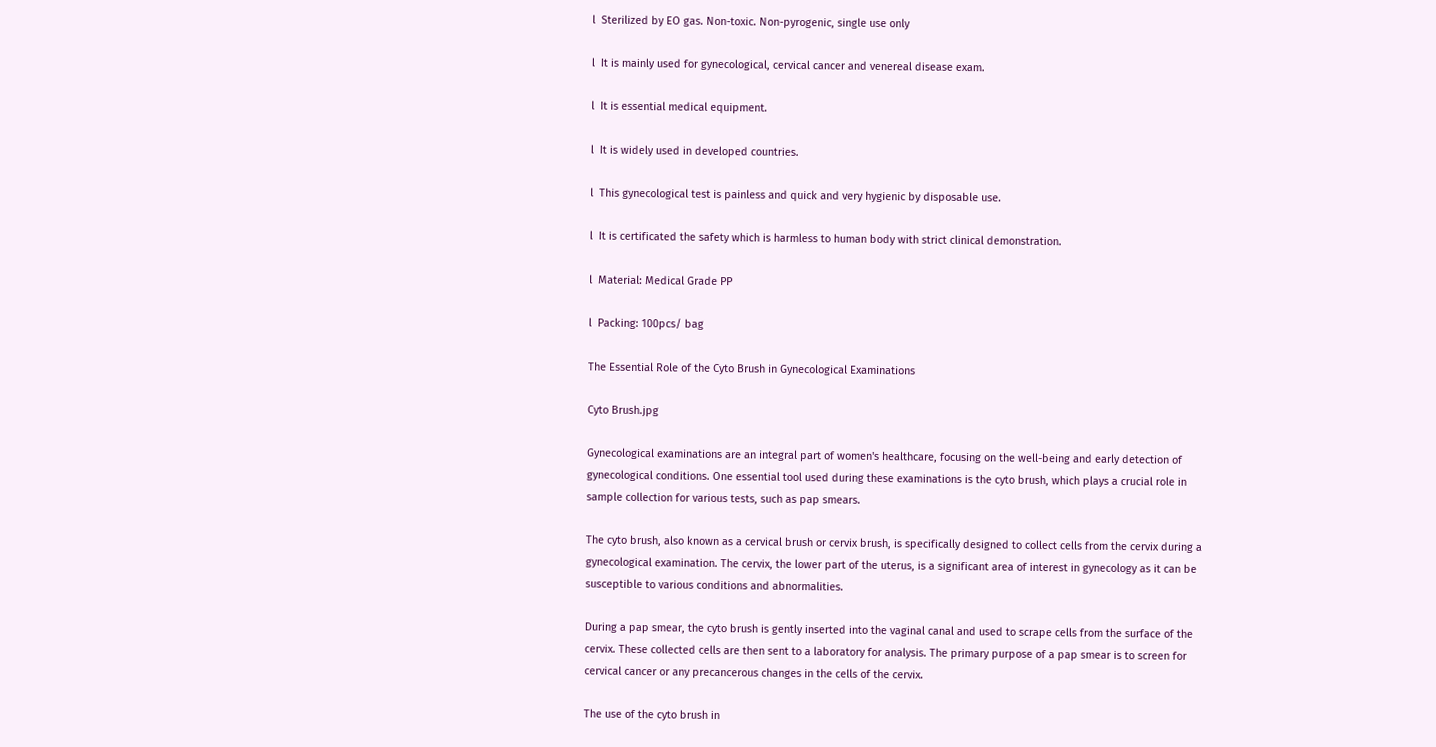l  Sterilized by EO gas. Non-toxic. Non-pyrogenic, single use only

l  It is mainly used for gynecological, cervical cancer and venereal disease exam.

l  It is essential medical equipment.

l  It is widely used in developed countries.

l  This gynecological test is painless and quick and very hygienic by disposable use.

l  It is certificated the safety which is harmless to human body with strict clinical demonstration.

l  Material: Medical Grade PP

l  Packing: 100pcs/ bag

The Essential Role of the Cyto Brush in Gynecological Examinations

Cyto Brush.jpg

Gynecological examinations are an integral part of women's healthcare, focusing on the well-being and early detection of gynecological conditions. One essential tool used during these examinations is the cyto brush, which plays a crucial role in sample collection for various tests, such as pap smears.

The cyto brush, also known as a cervical brush or cervix brush, is specifically designed to collect cells from the cervix during a gynecological examination. The cervix, the lower part of the uterus, is a significant area of interest in gynecology as it can be susceptible to various conditions and abnormalities.

During a pap smear, the cyto brush is gently inserted into the vaginal canal and used to scrape cells from the surface of the cervix. These collected cells are then sent to a laboratory for analysis. The primary purpose of a pap smear is to screen for cervical cancer or any precancerous changes in the cells of the cervix.

The use of the cyto brush in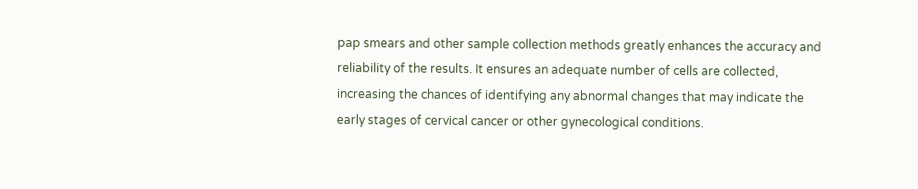pap smears and other sample collection methods greatly enhances the accuracy and reliability of the results. It ensures an adequate number of cells are collected, increasing the chances of identifying any abnormal changes that may indicate the early stages of cervical cancer or other gynecological conditions.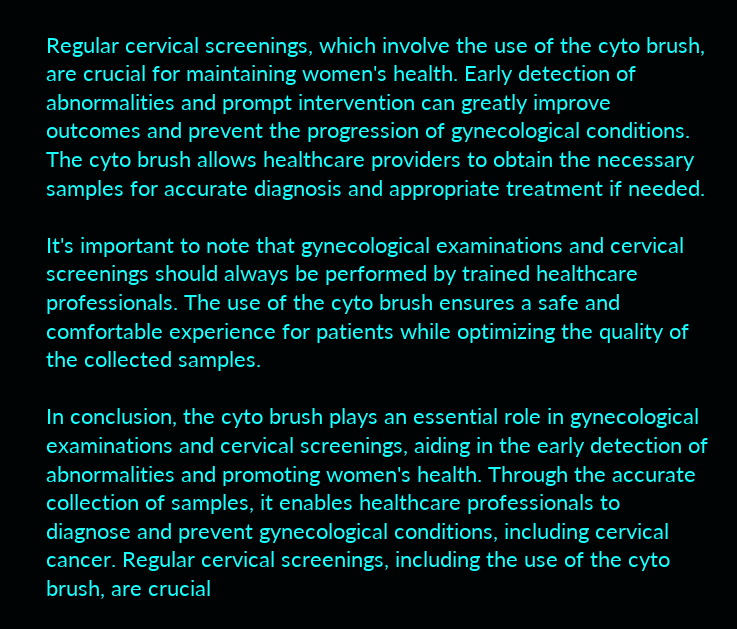Regular cervical screenings, which involve the use of the cyto brush, are crucial for maintaining women's health. Early detection of abnormalities and prompt intervention can greatly improve outcomes and prevent the progression of gynecological conditions. The cyto brush allows healthcare providers to obtain the necessary samples for accurate diagnosis and appropriate treatment if needed.

It's important to note that gynecological examinations and cervical screenings should always be performed by trained healthcare professionals. The use of the cyto brush ensures a safe and comfortable experience for patients while optimizing the quality of the collected samples.

In conclusion, the cyto brush plays an essential role in gynecological examinations and cervical screenings, aiding in the early detection of abnormalities and promoting women's health. Through the accurate collection of samples, it enables healthcare professionals to diagnose and prevent gynecological conditions, including cervical cancer. Regular cervical screenings, including the use of the cyto brush, are crucial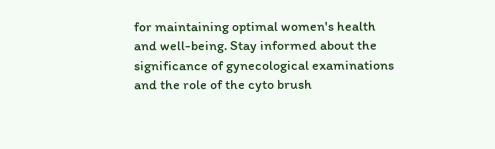for maintaining optimal women's health and well-being. Stay informed about the significance of gynecological examinations and the role of the cyto brush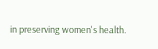in preserving women's health.